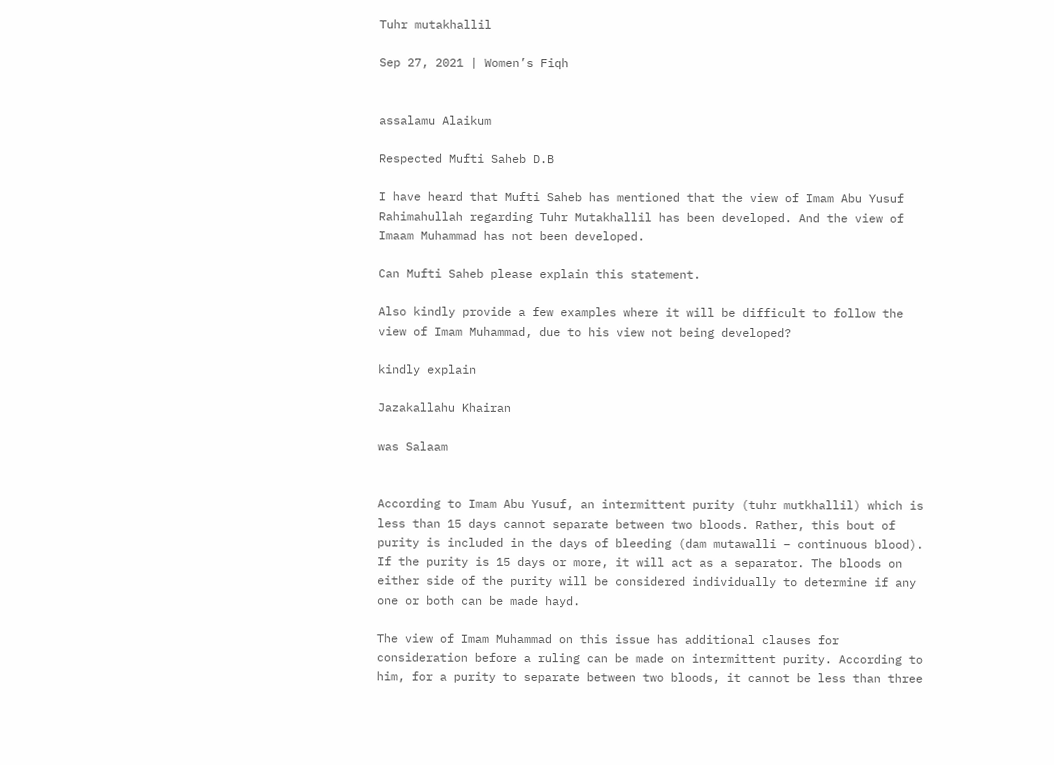Tuhr mutakhallil

Sep 27, 2021 | Women’s Fiqh


assalamu Alaikum

Respected Mufti Saheb D.B

I have heard that Mufti Saheb has mentioned that the view of Imam Abu Yusuf Rahimahullah regarding Tuhr Mutakhallil has been developed. And the view of Imaam Muhammad has not been developed.

Can Mufti Saheb please explain this statement.

Also kindly provide a few examples where it will be difficult to follow the view of Imam Muhammad, due to his view not being developed?

kindly explain

Jazakallahu Khairan

was Salaam


According to Imam Abu Yusuf, an intermittent purity (tuhr mutkhallil) which is less than 15 days cannot separate between two bloods. Rather, this bout of purity is included in the days of bleeding (dam mutawalli – continuous blood). If the purity is 15 days or more, it will act as a separator. The bloods on either side of the purity will be considered individually to determine if any one or both can be made hayd.

The view of Imam Muhammad on this issue has additional clauses for consideration before a ruling can be made on intermittent purity. According to him, for a purity to separate between two bloods, it cannot be less than three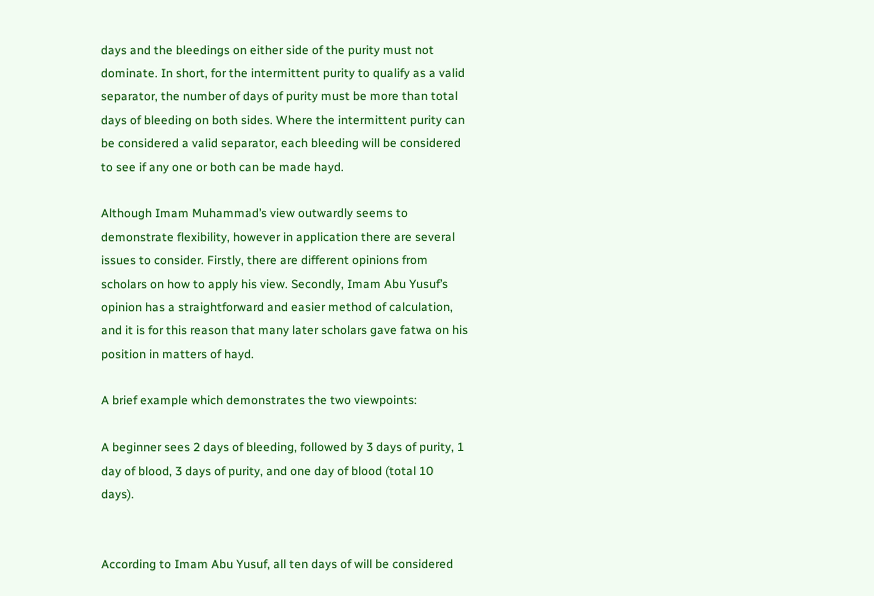days and the bleedings on either side of the purity must not dominate. In short, for the intermittent purity to qualify as a valid separator, the number of days of purity must be more than total days of bleeding on both sides. Where the intermittent purity can be considered a valid separator, each bleeding will be considered to see if any one or both can be made hayd.

Although Imam Muhammad’s view outwardly seems to demonstrate flexibility, however in application there are several issues to consider. Firstly, there are different opinions from scholars on how to apply his view. Secondly, Imam Abu Yusuf’s opinion has a straightforward and easier method of calculation, and it is for this reason that many later scholars gave fatwa on his position in matters of hayd.

A brief example which demonstrates the two viewpoints:

A beginner sees 2 days of bleeding, followed by 3 days of purity, 1 day of blood, 3 days of purity, and one day of blood (total 10 days).


According to Imam Abu Yusuf, all ten days of will be considered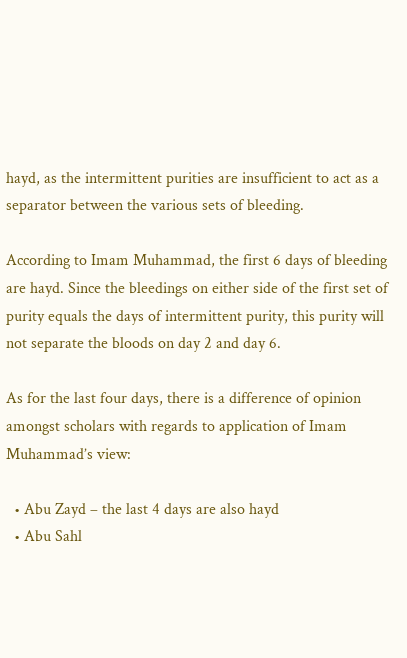hayd, as the intermittent purities are insufficient to act as a separator between the various sets of bleeding.

According to Imam Muhammad, the first 6 days of bleeding are hayd. Since the bleedings on either side of the first set of purity equals the days of intermittent purity, this purity will not separate the bloods on day 2 and day 6.

As for the last four days, there is a difference of opinion amongst scholars with regards to application of Imam Muhammad’s view:

  • Abu Zayd – the last 4 days are also hayd
  • Abu Sahl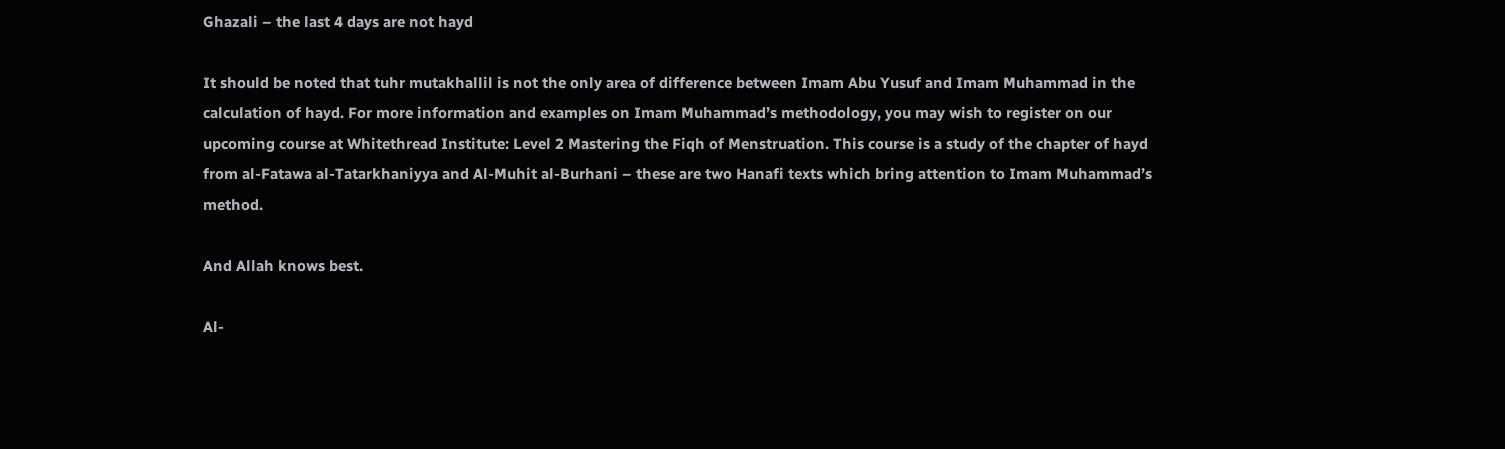Ghazali – the last 4 days are not hayd

It should be noted that tuhr mutakhallil is not the only area of difference between Imam Abu Yusuf and Imam Muhammad in the calculation of hayd. For more information and examples on Imam Muhammad’s methodology, you may wish to register on our upcoming course at Whitethread Institute: Level 2 Mastering the Fiqh of Menstruation. This course is a study of the chapter of hayd from al-Fatawa al-Tatarkhaniyya and Al-Muhit al-Burhani – these are two Hanafi texts which bring attention to Imam Muhammad’s method.

And Allah knows best.

Al-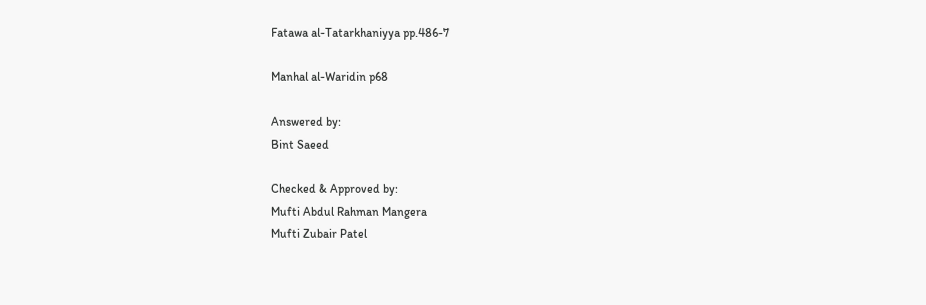Fatawa al-Tatarkhaniyya pp.486-7

Manhal al-Waridin p68

Answered by:
Bint Saeed

Checked & Approved by:
Mufti Abdul Rahman Mangera
Mufti Zubair Patel